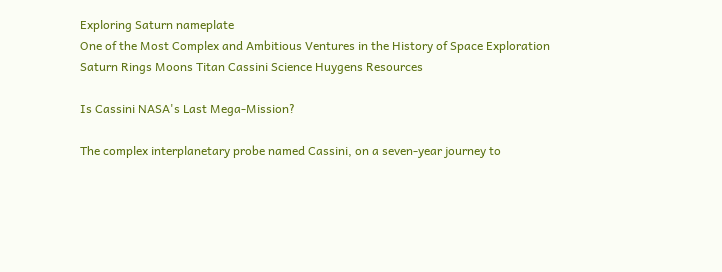Exploring Saturn nameplate
One of the Most Complex and Ambitious Ventures in the History of Space Exploration
Saturn Rings Moons Titan Cassini Science Huygens Resources

Is Cassini NASA's Last Mega-Mission?

The complex interplanetary probe named Cassini, on a seven-year journey to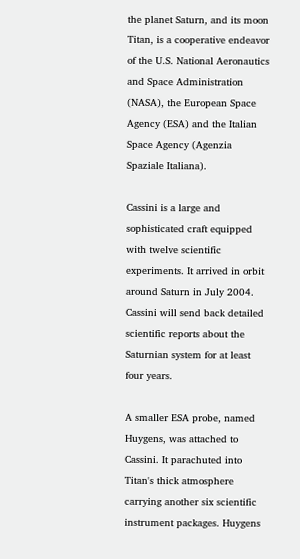the planet Saturn, and its moon Titan, is a cooperative endeavor of the U.S. National Aeronautics and Space Administration (NASA), the European Space Agency (ESA) and the Italian Space Agency (Agenzia Spaziale Italiana).

Cassini is a large and sophisticated craft equipped with twelve scientific experiments. It arrived in orbit around Saturn in July 2004. Cassini will send back detailed scientific reports about the Saturnian system for at least four years.

A smaller ESA probe, named Huygens, was attached to Cassini. It parachuted into Titan's thick atmosphere carrying another six scientific instrument packages. Huygens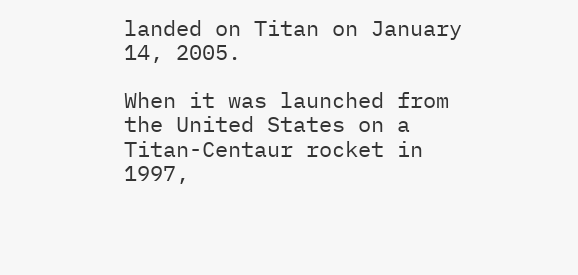landed on Titan on January 14, 2005.

When it was launched from the United States on a Titan-Centaur rocket in 1997,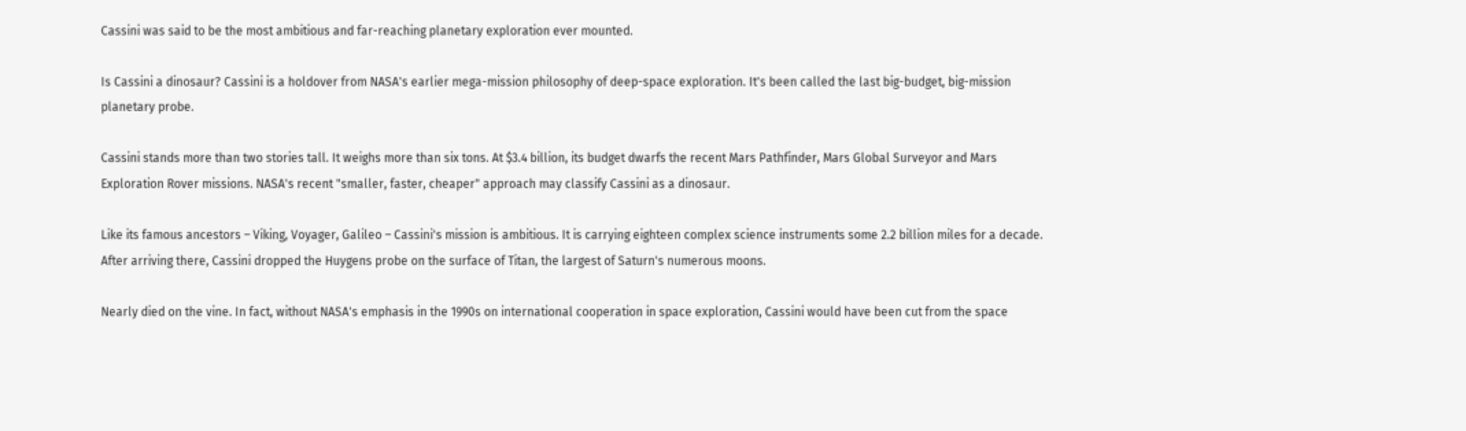Cassini was said to be the most ambitious and far-reaching planetary exploration ever mounted.

Is Cassini a dinosaur? Cassini is a holdover from NASA's earlier mega-mission philosophy of deep-space exploration. It's been called the last big-budget, big-mission planetary probe.

Cassini stands more than two stories tall. It weighs more than six tons. At $3.4 billion, its budget dwarfs the recent Mars Pathfinder, Mars Global Surveyor and Mars Exploration Rover missions. NASA's recent "smaller, faster, cheaper" approach may classify Cassini as a dinosaur.

Like its famous ancestors – Viking, Voyager, Galileo – Cassini's mission is ambitious. It is carrying eighteen complex science instruments some 2.2 billion miles for a decade. After arriving there, Cassini dropped the Huygens probe on the surface of Titan, the largest of Saturn's numerous moons.

Nearly died on the vine. In fact, without NASA's emphasis in the 1990s on international cooperation in space exploration, Cassini would have been cut from the space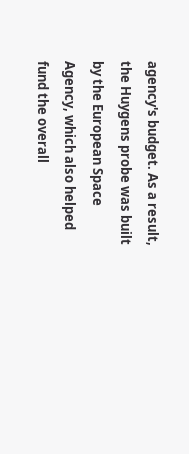agency's budget. As a result, the Huygens probe was built by the European Space Agency, which also helped fund the overall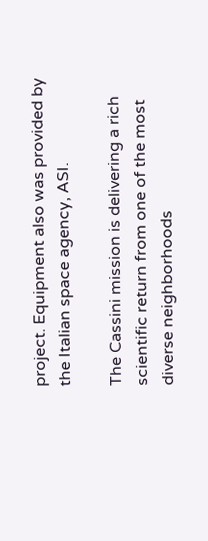project. Equipment also was provided by the Italian space agency, ASI.

The Cassini mission is delivering a rich scientific return from one of the most diverse neighborhoods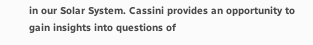in our Solar System. Cassini provides an opportunity to gain insights into questions of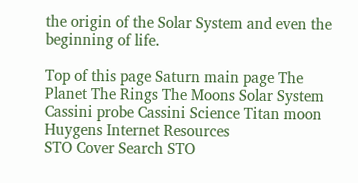the origin of the Solar System and even the beginning of life.

Top of this page Saturn main page The Planet The Rings The Moons Solar System
Cassini probe Cassini Science Titan moon Huygens Internet Resources
STO Cover Search STO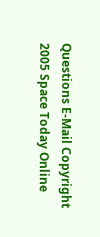Questions E-Mail Copyright 2005 Space Today Online